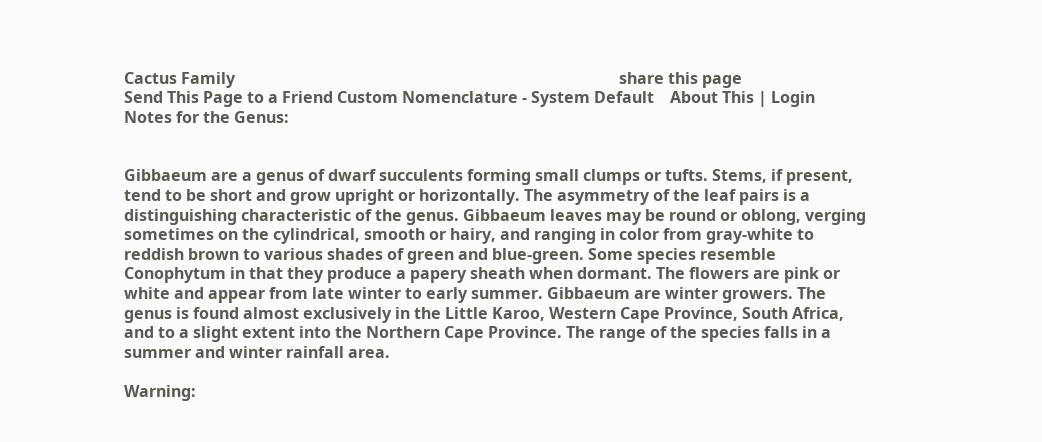Cactus Family                                                                                                share this page
Send This Page to a Friend Custom Nomenclature - System Default    About This | Login
Notes for the Genus:


Gibbaeum are a genus of dwarf succulents forming small clumps or tufts. Stems, if present, tend to be short and grow upright or horizontally. The asymmetry of the leaf pairs is a distinguishing characteristic of the genus. Gibbaeum leaves may be round or oblong, verging sometimes on the cylindrical, smooth or hairy, and ranging in color from gray-white to reddish brown to various shades of green and blue-green. Some species resemble Conophytum in that they produce a papery sheath when dormant. The flowers are pink or white and appear from late winter to early summer. Gibbaeum are winter growers. The genus is found almost exclusively in the Little Karoo, Western Cape Province, South Africa, and to a slight extent into the Northern Cape Province. The range of the species falls in a summer and winter rainfall area.

Warning: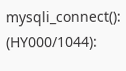mysqli_connect(): (HY000/1044):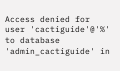Access denied for user 'cactiguide'@'%' to database 'admin_cactiguide' in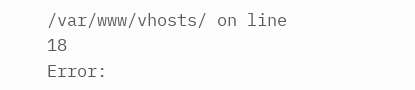/var/www/vhosts/ on line 18
Error: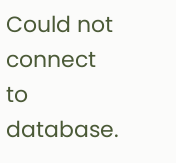Could not connect to database.